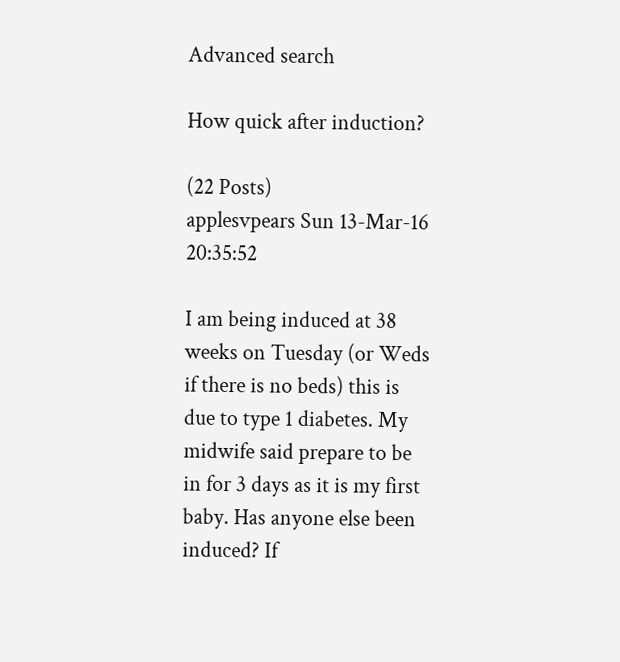Advanced search

How quick after induction?

(22 Posts)
applesvpears Sun 13-Mar-16 20:35:52

I am being induced at 38 weeks on Tuesday (or Weds if there is no beds) this is due to type 1 diabetes. My midwife said prepare to be in for 3 days as it is my first baby. Has anyone else been induced? If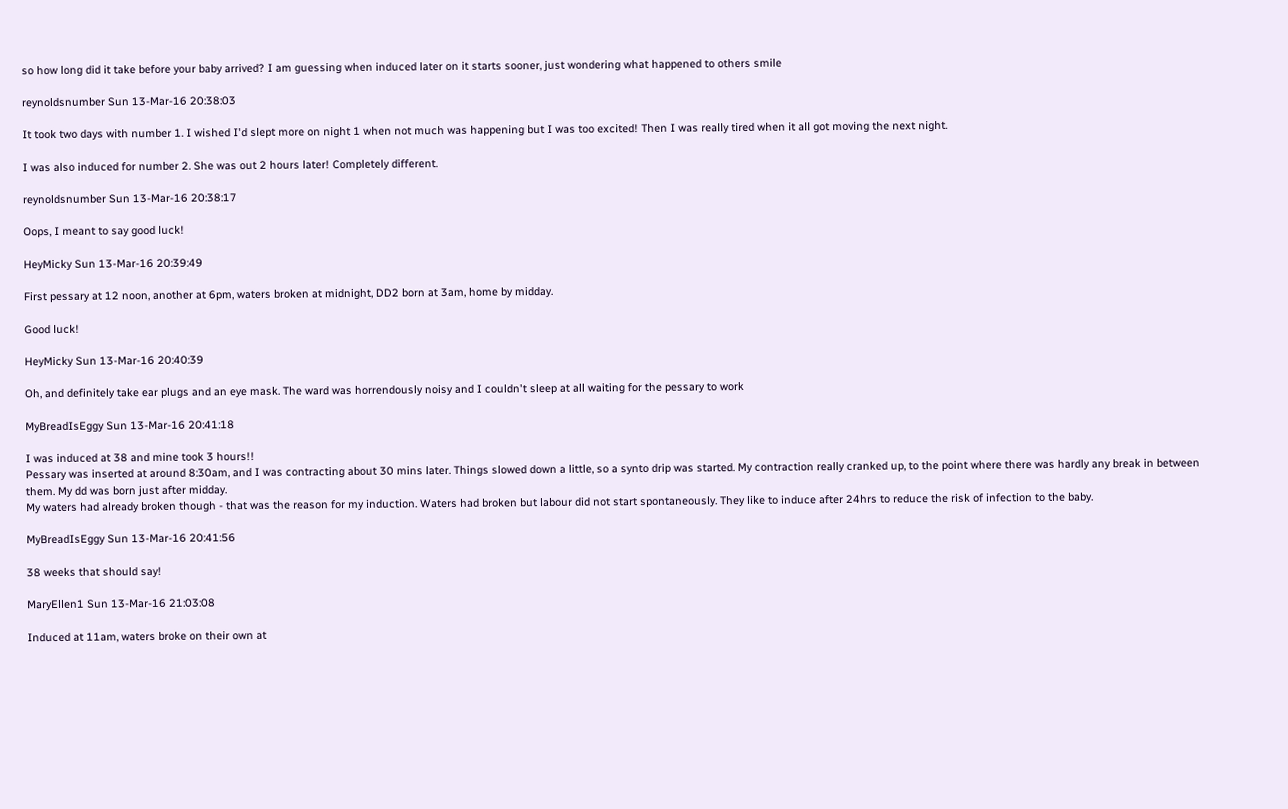so how long did it take before your baby arrived? I am guessing when induced later on it starts sooner, just wondering what happened to others smile

reynoldsnumber Sun 13-Mar-16 20:38:03

It took two days with number 1. I wished I'd slept more on night 1 when not much was happening but I was too excited! Then I was really tired when it all got moving the next night.

I was also induced for number 2. She was out 2 hours later! Completely different.

reynoldsnumber Sun 13-Mar-16 20:38:17

Oops, I meant to say good luck!

HeyMicky Sun 13-Mar-16 20:39:49

First pessary at 12 noon, another at 6pm, waters broken at midnight, DD2 born at 3am, home by midday.

Good luck!

HeyMicky Sun 13-Mar-16 20:40:39

Oh, and definitely take ear plugs and an eye mask. The ward was horrendously noisy and I couldn't sleep at all waiting for the pessary to work

MyBreadIsEggy Sun 13-Mar-16 20:41:18

I was induced at 38 and mine took 3 hours!!
Pessary was inserted at around 8:30am, and I was contracting about 30 mins later. Things slowed down a little, so a synto drip was started. My contraction really cranked up, to the point where there was hardly any break in between them. My dd was born just after midday.
My waters had already broken though - that was the reason for my induction. Waters had broken but labour did not start spontaneously. They like to induce after 24hrs to reduce the risk of infection to the baby.

MyBreadIsEggy Sun 13-Mar-16 20:41:56

38 weeks that should say!

MaryEllen1 Sun 13-Mar-16 21:03:08

Induced at 11am, waters broke on their own at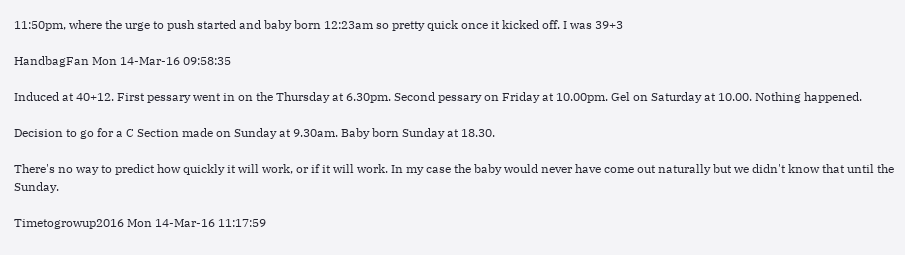11:50pm, where the urge to push started and baby born 12:23am so pretty quick once it kicked off. I was 39+3

HandbagFan Mon 14-Mar-16 09:58:35

Induced at 40+12. First pessary went in on the Thursday at 6.30pm. Second pessary on Friday at 10.00pm. Gel on Saturday at 10.00. Nothing happened.

Decision to go for a C Section made on Sunday at 9.30am. Baby born Sunday at 18.30.

There's no way to predict how quickly it will work, or if it will work. In my case the baby would never have come out naturally but we didn't know that until the Sunday.

Timetogrowup2016 Mon 14-Mar-16 11:17:59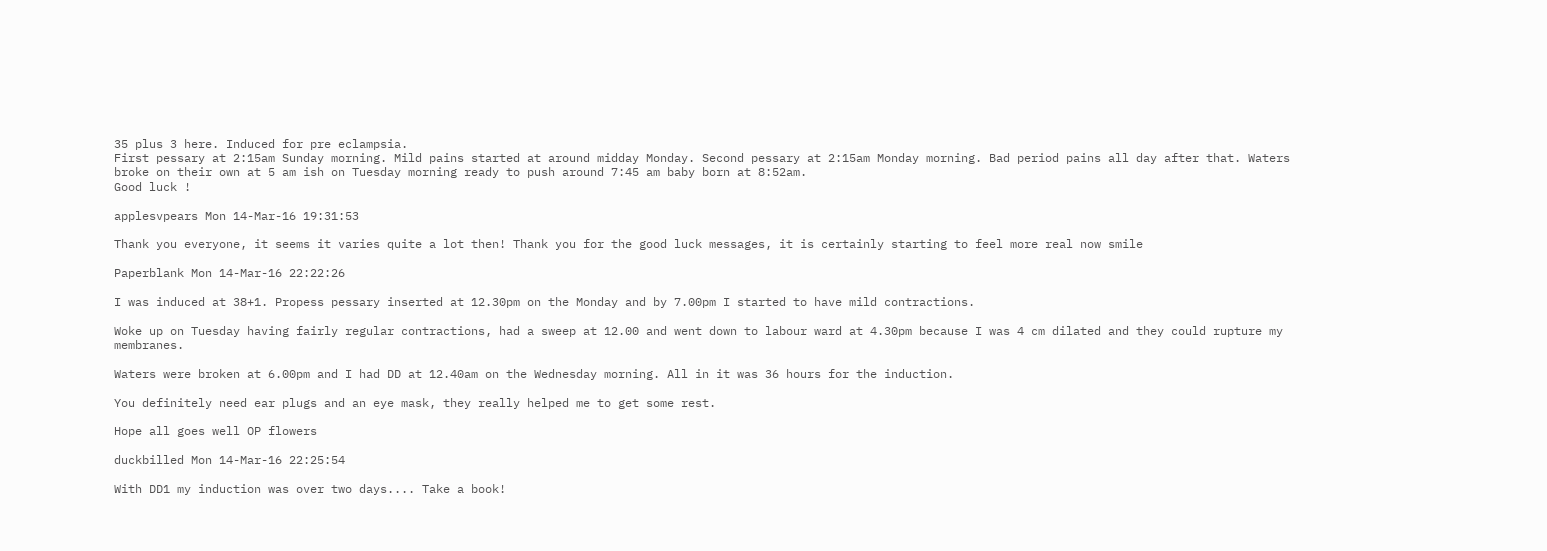35 plus 3 here. Induced for pre eclampsia.
First pessary at 2:15am Sunday morning. Mild pains started at around midday Monday. Second pessary at 2:15am Monday morning. Bad period pains all day after that. Waters broke on their own at 5 am ish on Tuesday morning ready to push around 7:45 am baby born at 8:52am.
Good luck !

applesvpears Mon 14-Mar-16 19:31:53

Thank you everyone, it seems it varies quite a lot then! Thank you for the good luck messages, it is certainly starting to feel more real now smile

Paperblank Mon 14-Mar-16 22:22:26

I was induced at 38+1. Propess pessary inserted at 12.30pm on the Monday and by 7.00pm I started to have mild contractions.

Woke up on Tuesday having fairly regular contractions, had a sweep at 12.00 and went down to labour ward at 4.30pm because I was 4 cm dilated and they could rupture my membranes.

Waters were broken at 6.00pm and I had DD at 12.40am on the Wednesday morning. All in it was 36 hours for the induction.

You definitely need ear plugs and an eye mask, they really helped me to get some rest.

Hope all goes well OP flowers

duckbilled Mon 14-Mar-16 22:25:54

With DD1 my induction was over two days.... Take a book!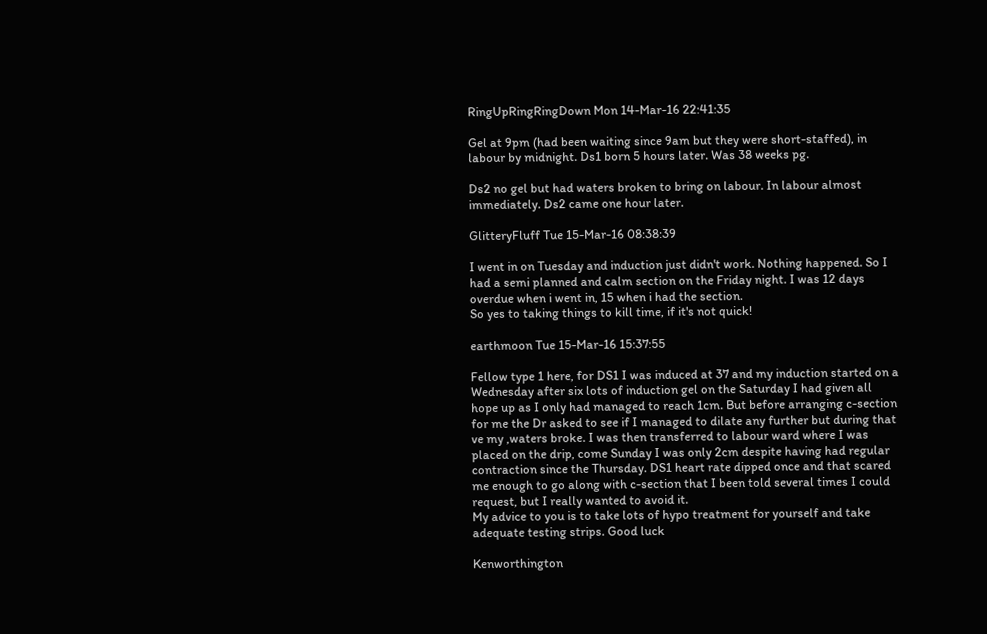RingUpRingRingDown Mon 14-Mar-16 22:41:35

Gel at 9pm (had been waiting since 9am but they were short-staffed), in labour by midnight. Ds1 born 5 hours later. Was 38 weeks pg.

Ds2 no gel but had waters broken to bring on labour. In labour almost immediately. Ds2 came one hour later.

GlitteryFluff Tue 15-Mar-16 08:38:39

I went in on Tuesday and induction just didn't work. Nothing happened. So I had a semi planned and calm section on the Friday night. I was 12 days overdue when i went in, 15 when i had the section.
So yes to taking things to kill time, if it's not quick!

earthmoon Tue 15-Mar-16 15:37:55

Fellow type 1 here, for DS1 I was induced at 37 and my induction started on a Wednesday after six lots of induction gel on the Saturday I had given all hope up as I only had managed to reach 1cm. But before arranging c-section for me the Dr asked to see if I managed to dilate any further but during that ve my ,waters broke. I was then transferred to labour ward where I was placed on the drip, come Sunday I was only 2cm despite having had regular contraction since the Thursday. DS1 heart rate dipped once and that scared me enough to go along with c-section that I been told several times I could request, but I really wanted to avoid it.
My advice to you is to take lots of hypo treatment for yourself and take adequate testing strips. Good luck

Kenworthington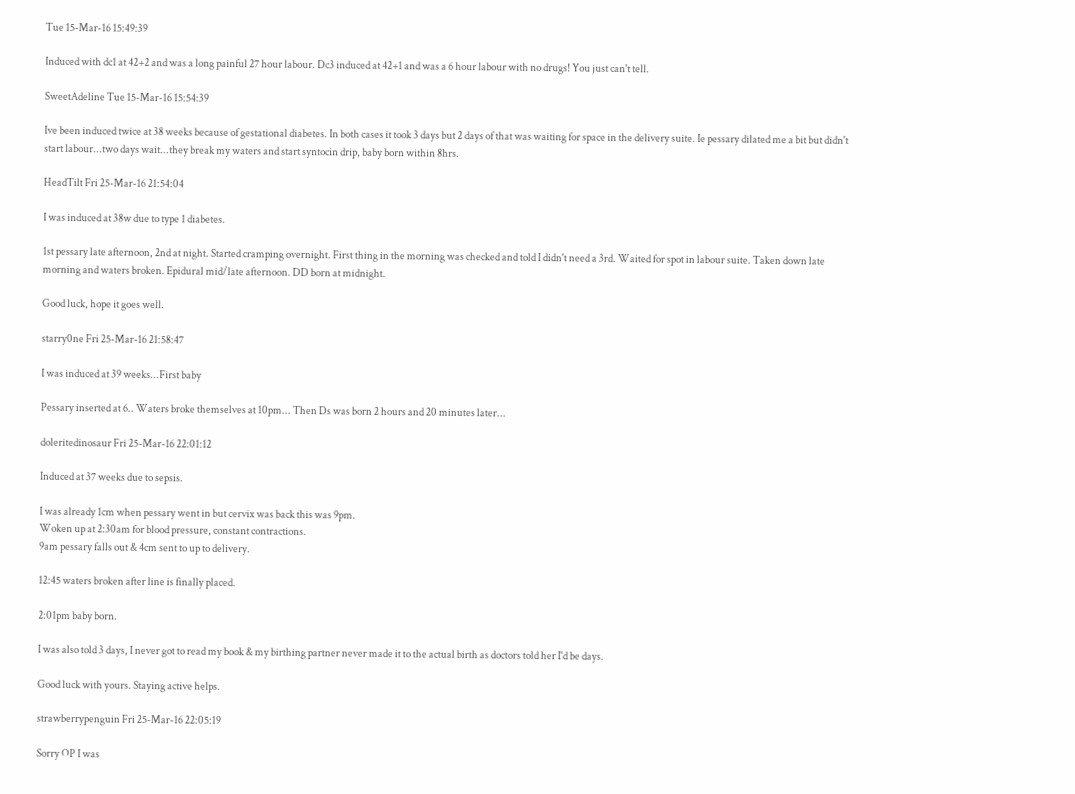Tue 15-Mar-16 15:49:39

Induced with dc1 at 42+2 and was a long painful 27 hour labour. Dc3 induced at 42+1 and was a 6 hour labour with no drugs! You just can't tell.

SweetAdeline Tue 15-Mar-16 15:54:39

Ive been induced twice at 38 weeks because of gestational diabetes. In both cases it took 3 days but 2 days of that was waiting for space in the delivery suite. Ie pessary dilated me a bit but didn't start labour...two days wait...they break my waters and start syntocin drip, baby born within 8hrs.

HeadTilt Fri 25-Mar-16 21:54:04

I was induced at 38w due to type 1 diabetes.

1st pessary late afternoon, 2nd at night. Started cramping overnight. First thing in the morning was checked and told I didn't need a 3rd. Waited for spot in labour suite. Taken down late morning and waters broken. Epidural mid/late afternoon. DD born at midnight.

Good luck, hope it goes well.

starry0ne Fri 25-Mar-16 21:58:47

I was induced at 39 weeks...First baby

Pessary inserted at 6.. Waters broke themselves at 10pm... Then Ds was born 2 hours and 20 minutes later...

doleritedinosaur Fri 25-Mar-16 22:01:12

Induced at 37 weeks due to sepsis.

I was already 1cm when pessary went in but cervix was back this was 9pm.
Woken up at 2:30am for blood pressure, constant contractions.
9am pessary falls out & 4cm sent to up to delivery.

12:45 waters broken after line is finally placed.

2:01pm baby born.

I was also told 3 days, I never got to read my book & my birthing partner never made it to the actual birth as doctors told her I'd be days.

Good luck with yours. Staying active helps.

strawberrypenguin Fri 25-Mar-16 22:05:19

Sorry OP I was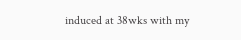induced at 38wks with my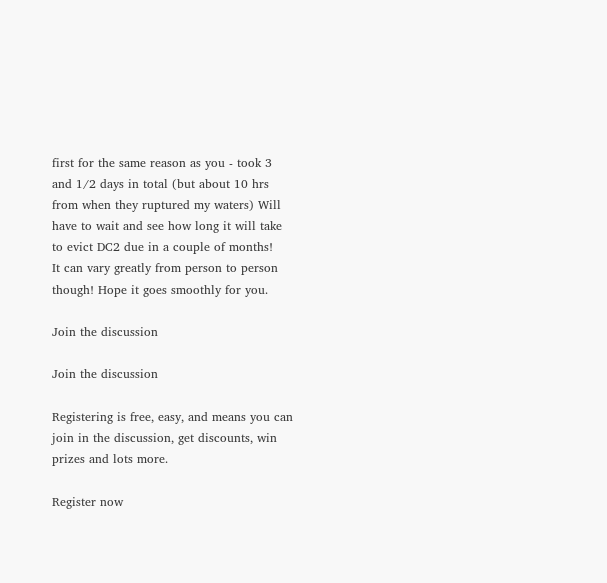first for the same reason as you - took 3 and 1/2 days in total (but about 10 hrs from when they ruptured my waters) Will have to wait and see how long it will take to evict DC2 due in a couple of months!
It can vary greatly from person to person though! Hope it goes smoothly for you.

Join the discussion

Join the discussion

Registering is free, easy, and means you can join in the discussion, get discounts, win prizes and lots more.

Register now